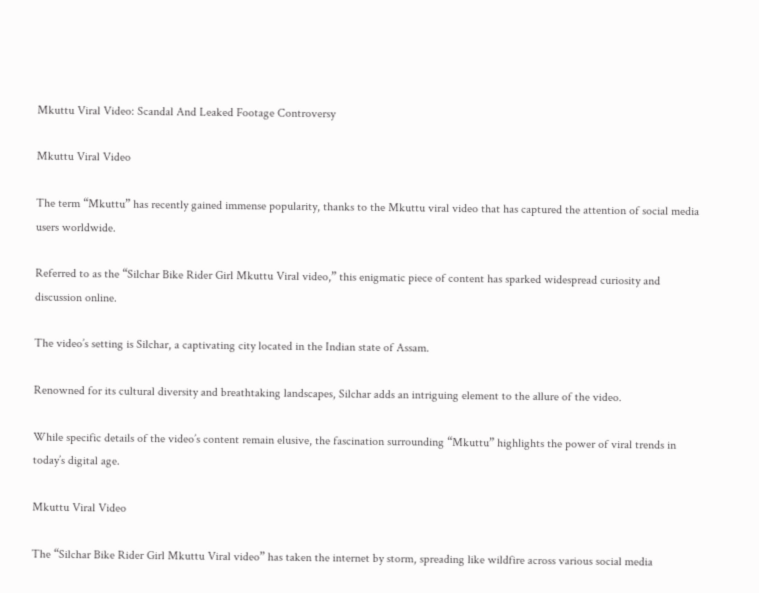Mkuttu Viral Video: Scandal And Leaked Footage Controversy

Mkuttu Viral Video

The term “Mkuttu” has recently gained immense popularity, thanks to the Mkuttu viral video that has captured the attention of social media users worldwide.

Referred to as the “Silchar Bike Rider Girl Mkuttu Viral video,” this enigmatic piece of content has sparked widespread curiosity and discussion online.

The video’s setting is Silchar, a captivating city located in the Indian state of Assam.

Renowned for its cultural diversity and breathtaking landscapes, Silchar adds an intriguing element to the allure of the video.

While specific details of the video’s content remain elusive, the fascination surrounding “Mkuttu” highlights the power of viral trends in today’s digital age.

Mkuttu Viral Video

The “Silchar Bike Rider Girl Mkuttu Viral video” has taken the internet by storm, spreading like wildfire across various social media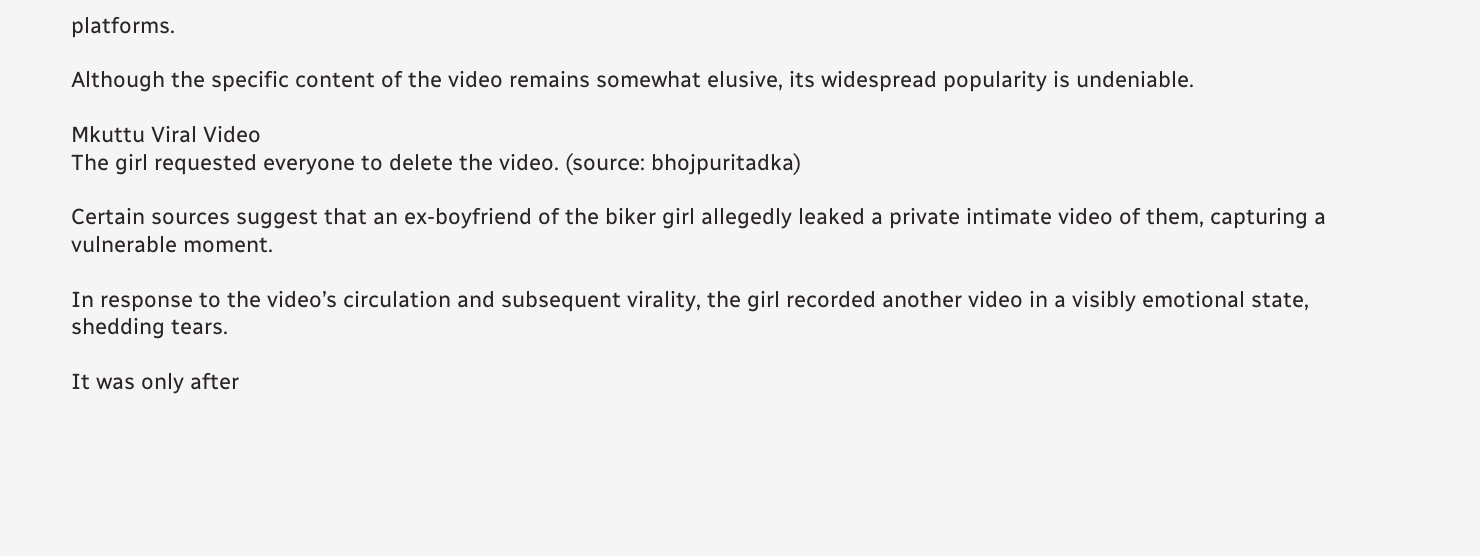platforms.

Although the specific content of the video remains somewhat elusive, its widespread popularity is undeniable.

Mkuttu Viral Video
The girl requested everyone to delete the video. (source: bhojpuritadka)

Certain sources suggest that an ex-boyfriend of the biker girl allegedly leaked a private intimate video of them, capturing a vulnerable moment.

In response to the video’s circulation and subsequent virality, the girl recorded another video in a visibly emotional state, shedding tears.

It was only after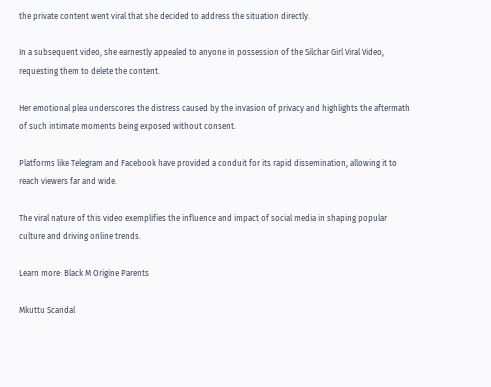the private content went viral that she decided to address the situation directly.

In a subsequent video, she earnestly appealed to anyone in possession of the Silchar Girl Viral Video, requesting them to delete the content.

Her emotional plea underscores the distress caused by the invasion of privacy and highlights the aftermath of such intimate moments being exposed without consent.

Platforms like Telegram and Facebook have provided a conduit for its rapid dissemination, allowing it to reach viewers far and wide.

The viral nature of this video exemplifies the influence and impact of social media in shaping popular culture and driving online trends.

Learn more: Black M Origine Parents

Mkuttu Scandal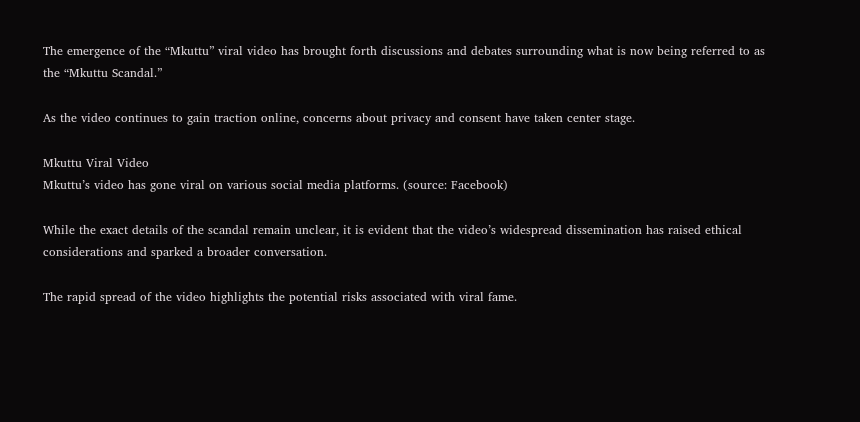The emergence of the “Mkuttu” viral video has brought forth discussions and debates surrounding what is now being referred to as the “Mkuttu Scandal.”

As the video continues to gain traction online, concerns about privacy and consent have taken center stage.

Mkuttu Viral Video
Mkuttu’s video has gone viral on various social media platforms. (source: Facebook)

While the exact details of the scandal remain unclear, it is evident that the video’s widespread dissemination has raised ethical considerations and sparked a broader conversation.

The rapid spread of the video highlights the potential risks associated with viral fame.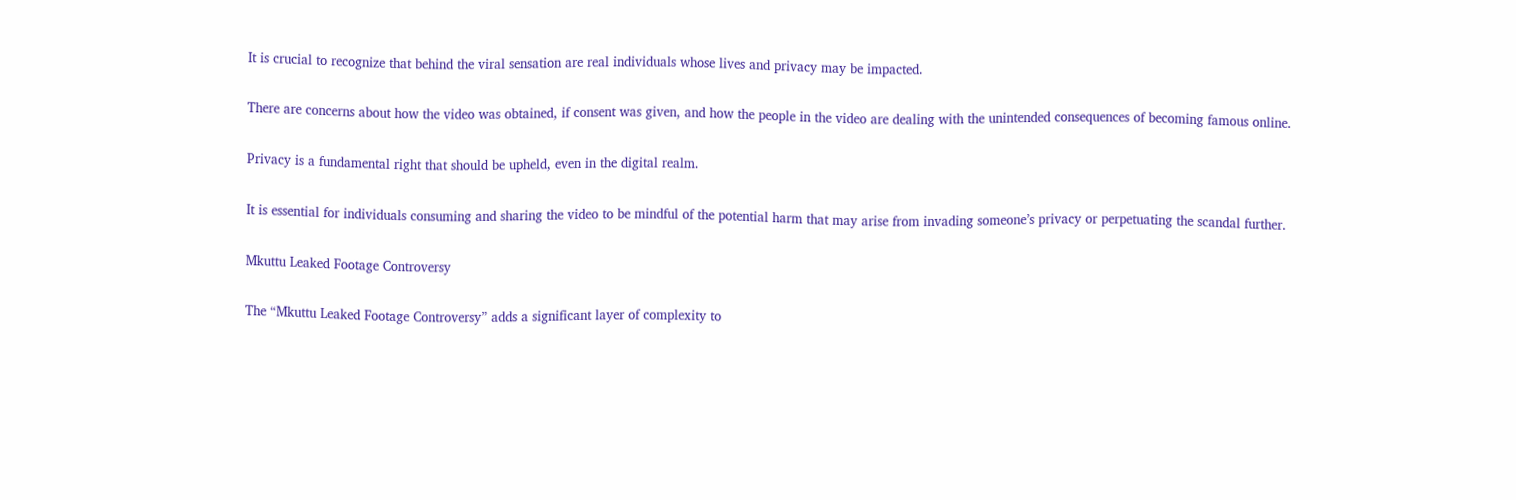It is crucial to recognize that behind the viral sensation are real individuals whose lives and privacy may be impacted.

There are concerns about how the video was obtained, if consent was given, and how the people in the video are dealing with the unintended consequences of becoming famous online.

Privacy is a fundamental right that should be upheld, even in the digital realm.

It is essential for individuals consuming and sharing the video to be mindful of the potential harm that may arise from invading someone’s privacy or perpetuating the scandal further.

Mkuttu Leaked Footage Controversy

The “Mkuttu Leaked Footage Controversy” adds a significant layer of complexity to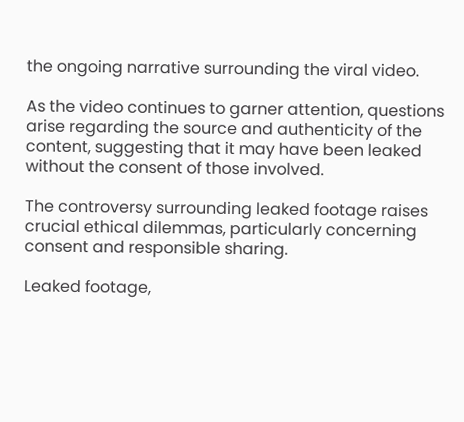the ongoing narrative surrounding the viral video.

As the video continues to garner attention, questions arise regarding the source and authenticity of the content, suggesting that it may have been leaked without the consent of those involved.

The controversy surrounding leaked footage raises crucial ethical dilemmas, particularly concerning consent and responsible sharing.

Leaked footage,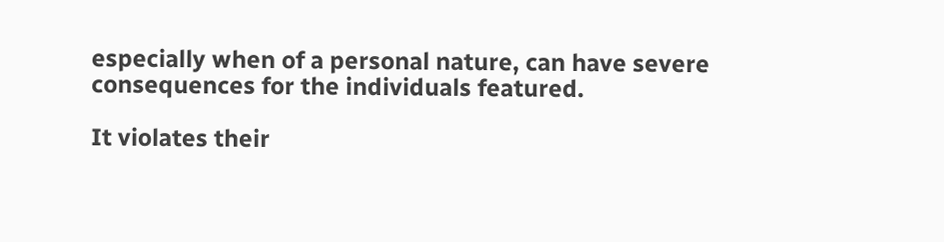especially when of a personal nature, can have severe consequences for the individuals featured.

It violates their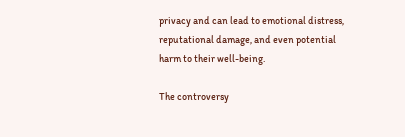privacy and can lead to emotional distress, reputational damage, and even potential harm to their well-being.

The controversy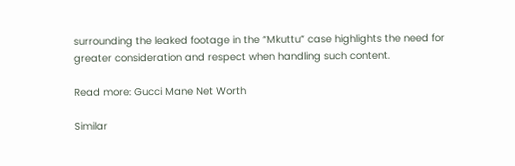surrounding the leaked footage in the “Mkuttu” case highlights the need for greater consideration and respect when handling such content.

Read more: Gucci Mane Net Worth

Similar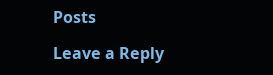Posts

Leave a Reply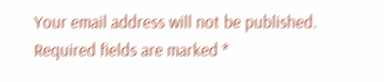Your email address will not be published. Required fields are marked *